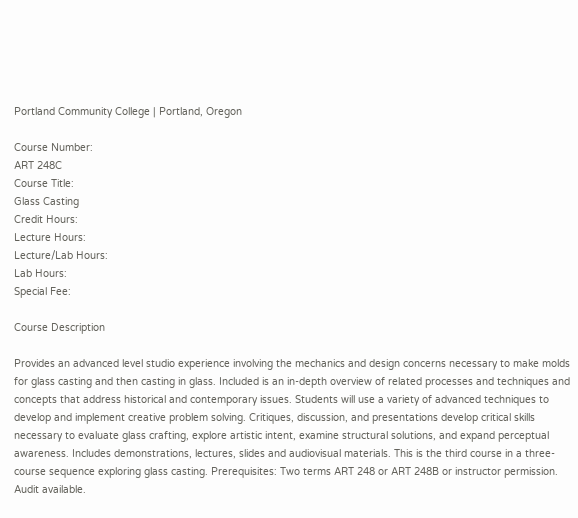Portland Community College | Portland, Oregon

Course Number:
ART 248C
Course Title:
Glass Casting
Credit Hours:
Lecture Hours:
Lecture/Lab Hours:
Lab Hours:
Special Fee:

Course Description

Provides an advanced level studio experience involving the mechanics and design concerns necessary to make molds for glass casting and then casting in glass. Included is an in-depth overview of related processes and techniques and concepts that address historical and contemporary issues. Students will use a variety of advanced techniques to develop and implement creative problem solving. Critiques, discussion, and presentations develop critical skills necessary to evaluate glass crafting, explore artistic intent, examine structural solutions, and expand perceptual awareness. Includes demonstrations, lectures, slides and audiovisual materials. This is the third course in a three-course sequence exploring glass casting. Prerequisites: Two terms ART 248 or ART 248B or instructor permission. Audit available.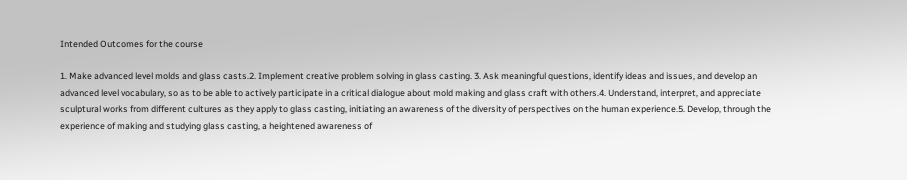Intended Outcomes for the course

1. Make advanced level molds and glass casts.2. Implement creative problem solving in glass casting. 3. Ask meaningful questions, identify ideas and issues, and develop an advanced level vocabulary, so as to be able to actively participate in a critical dialogue about mold making and glass craft with others.4. Understand, interpret, and appreciate sculptural works from different cultures as they apply to glass casting, initiating an awareness of the diversity of perspectives on the human experience.5. Develop, through the experience of making and studying glass casting, a heightened awareness of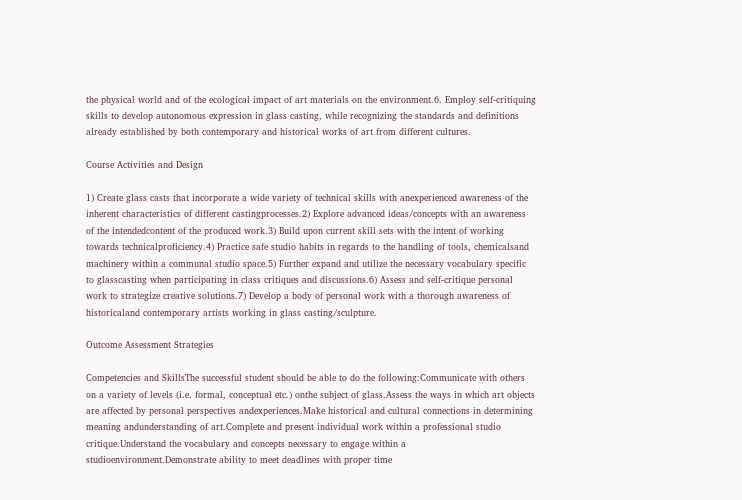the physical world and of the ecological impact of art materials on the environment.6. Employ self-critiquing skills to develop autonomous expression in glass casting, while recognizing the standards and definitions already established by both contemporary and historical works of art from different cultures.

Course Activities and Design

1) Create glass casts that incorporate a wide variety of technical skills with anexperienced awareness of the inherent characteristics of different castingprocesses.2) Explore advanced ideas/concepts with an awareness of the intendedcontent of the produced work.3) Build upon current skill sets with the intent of working towards technicalproficiency.4) Practice safe studio habits in regards to the handling of tools, chemicalsand machinery within a communal studio space.5) Further expand and utilize the necessary vocabulary specific to glasscasting when participating in class critiques and discussions.6) Assess and self-critique personal work to strategize creative solutions.7) Develop a body of personal work with a thorough awareness of historicaland contemporary artists working in glass casting/sculpture.

Outcome Assessment Strategies

Competencies and SkillsThe successful student should be able to do the following:Communicate with others on a variety of levels (i.e. formal, conceptual etc.) onthe subject of glass.Assess the ways in which art objects are affected by personal perspectives andexperiences.Make historical and cultural connections in determining meaning andunderstanding of art.Complete and present individual work within a professional studio critique.Understand the vocabulary and concepts necessary to engage within a studioenvironment.Demonstrate ability to meet deadlines with proper time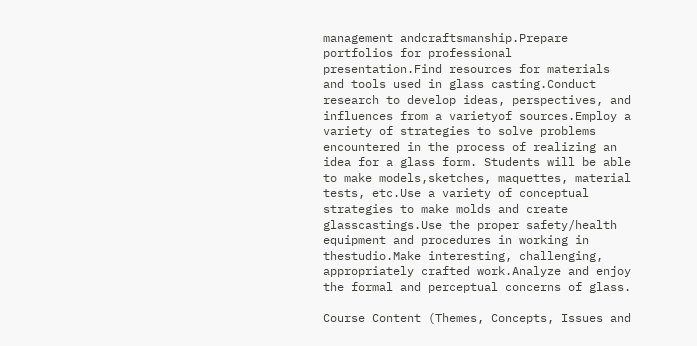management andcraftsmanship.Prepare portfolios for professional presentation.Find resources for materials and tools used in glass casting.Conduct research to develop ideas, perspectives, and influences from a varietyof sources.Employ a variety of strategies to solve problems encountered in the process of realizing an idea for a glass form. Students will be able to make models,sketches, maquettes, material tests, etc.Use a variety of conceptual strategies to make molds and create glasscastings.Use the proper safety/health equipment and procedures in working in thestudio.Make interesting, challenging, appropriately crafted work.Analyze and enjoy the formal and perceptual concerns of glass.

Course Content (Themes, Concepts, Issues and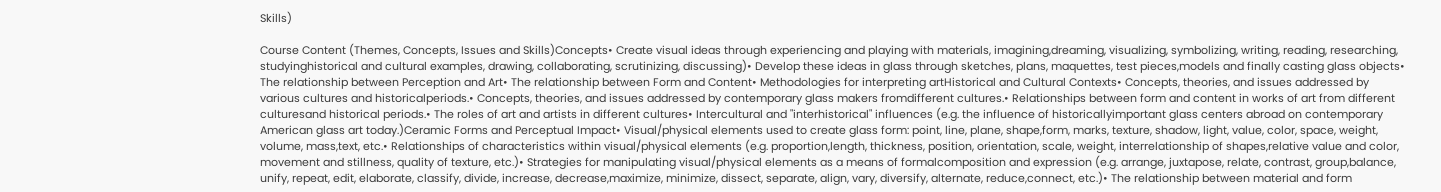Skills)

Course Content (Themes, Concepts, Issues and Skills)Concepts• Create visual ideas through experiencing and playing with materials, imagining,dreaming, visualizing, symbolizing, writing, reading, researching, studyinghistorical and cultural examples, drawing, collaborating, scrutinizing, discussing)• Develop these ideas in glass through sketches, plans, maquettes, test pieces,models and finally casting glass objects• The relationship between Perception and Art• The relationship between Form and Content• Methodologies for interpreting artHistorical and Cultural Contexts• Concepts, theories, and issues addressed by various cultures and historicalperiods.• Concepts, theories, and issues addressed by contemporary glass makers fromdifferent cultures.• Relationships between form and content in works of art from different culturesand historical periods.• The roles of art and artists in different cultures• Intercultural and "interhistorical" influences (e.g. the influence of historicallyimportant glass centers abroad on contemporary American glass art today.)Ceramic Forms and Perceptual Impact• Visual/physical elements used to create glass form: point, line, plane, shape,form, marks, texture, shadow, light, value, color, space, weight, volume, mass,text, etc.• Relationships of characteristics within visual/physical elements (e.g. proportion,length, thickness, position, orientation, scale, weight, interrelationship of shapes,relative value and color, movement and stillness, quality of texture, etc.)• Strategies for manipulating visual/physical elements as a means of formalcomposition and expression (e.g. arrange, juxtapose, relate, contrast, group,balance, unify, repeat, edit, elaborate, classify, divide, increase, decrease,maximize, minimize, dissect, separate, align, vary, diversify, alternate, reduce,connect, etc.)• The relationship between material and form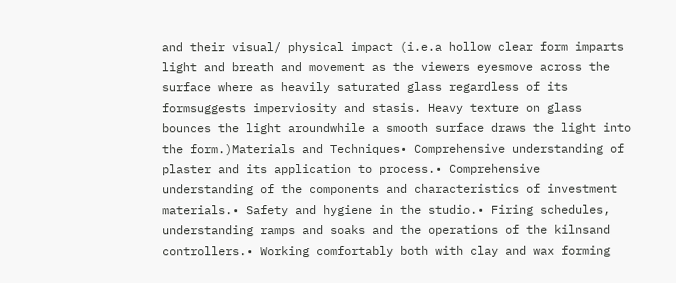and their visual/ physical impact (i.e.a hollow clear form imparts light and breath and movement as the viewers eyesmove across the surface where as heavily saturated glass regardless of its formsuggests imperviosity and stasis. Heavy texture on glass bounces the light aroundwhile a smooth surface draws the light into the form.)Materials and Techniques• Comprehensive understanding of plaster and its application to process.• Comprehensive understanding of the components and characteristics of investment materials.• Safety and hygiene in the studio.• Firing schedules, understanding ramps and soaks and the operations of the kilnsand controllers.• Working comfortably both with clay and wax forming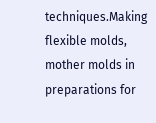techniques.Making flexible molds, mother molds in preparations for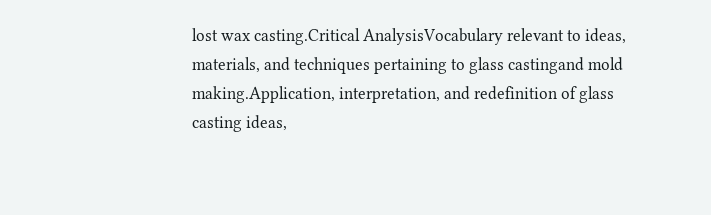lost wax casting.Critical AnalysisVocabulary relevant to ideas, materials, and techniques pertaining to glass castingand mold making.Application, interpretation, and redefinition of glass casting ideas,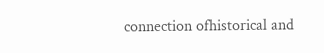connection ofhistorical and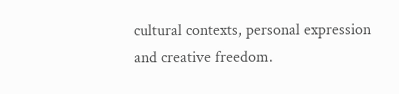cultural contexts, personal expression and creative freedom.